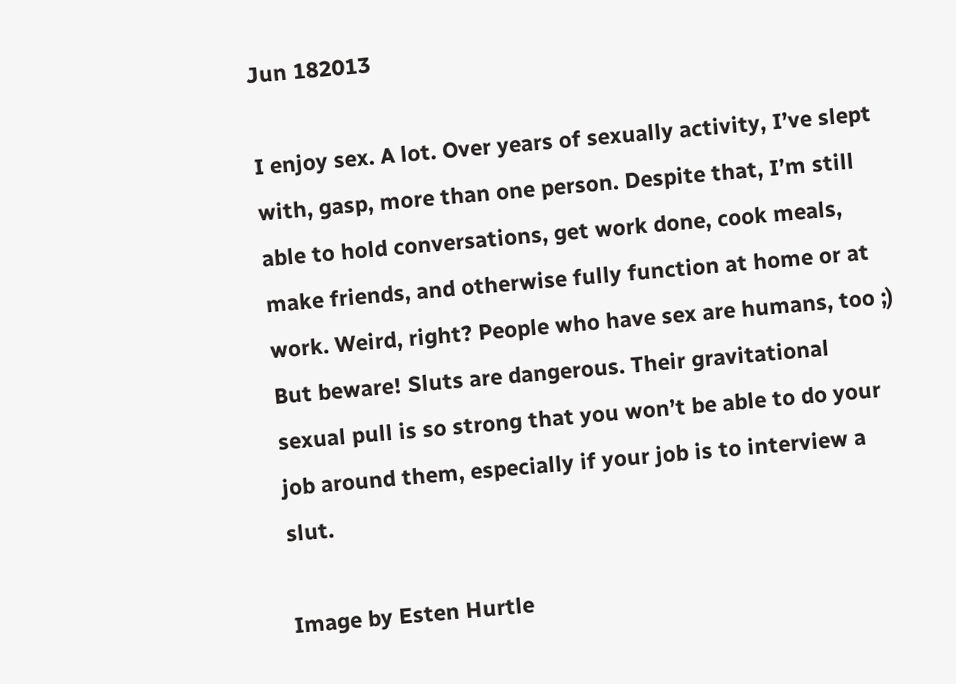Jun 182013

I enjoy sex. A lot. Over years of sexually activity, I’ve slept with, gasp, more than one person. Despite that, I’m still able to hold conversations, get work done, cook meals, make friends, and otherwise fully function at home or at work. Weird, right? People who have sex are humans, too ;) But beware! Sluts are dangerous. Their gravitational sexual pull is so strong that you won’t be able to do your job around them, especially if your job is to interview a slut.

Image by Esten Hurtle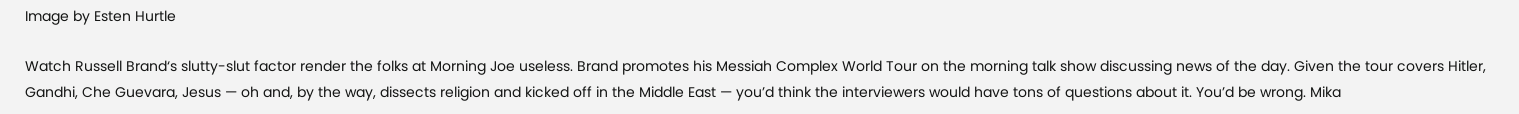Image by Esten Hurtle

Watch Russell Brand‘s slutty-slut factor render the folks at Morning Joe useless. Brand promotes his Messiah Complex World Tour on the morning talk show discussing news of the day. Given the tour covers Hitler, Gandhi, Che Guevara, Jesus — oh and, by the way, dissects religion and kicked off in the Middle East — you’d think the interviewers would have tons of questions about it. You’d be wrong. Mika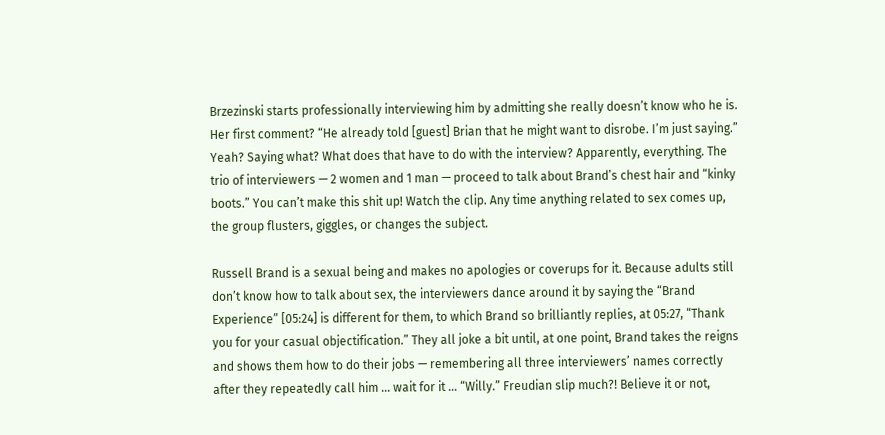Brzezinski starts professionally interviewing him by admitting she really doesn’t know who he is. Her first comment? “He already told [guest] Brian that he might want to disrobe. I’m just saying.” Yeah? Saying what? What does that have to do with the interview? Apparently, everything. The trio of interviewers — 2 women and 1 man — proceed to talk about Brand’s chest hair and “kinky boots.” You can’t make this shit up! Watch the clip. Any time anything related to sex comes up, the group flusters, giggles, or changes the subject.

Russell Brand is a sexual being and makes no apologies or coverups for it. Because adults still don’t know how to talk about sex, the interviewers dance around it by saying the “Brand Experience” [05:24] is different for them, to which Brand so brilliantly replies, at 05:27, “Thank you for your casual objectification.” They all joke a bit until, at one point, Brand takes the reigns and shows them how to do their jobs — remembering all three interviewers’ names correctly after they repeatedly call him … wait for it … “Willy.” Freudian slip much?! Believe it or not,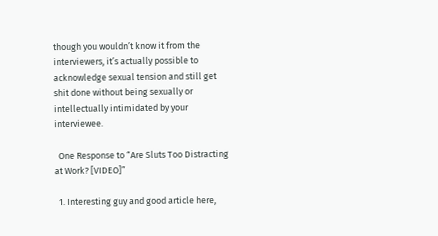though you wouldn’t know it from the interviewers, it’s actually possible to acknowledge sexual tension and still get shit done without being sexually or intellectually intimidated by your interviewee.

  One Response to “Are Sluts Too Distracting at Work? [VIDEO]”

  1. Interesting guy and good article here,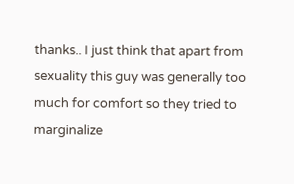thanks.. I just think that apart from sexuality this guy was generally too much for comfort so they tried to marginalize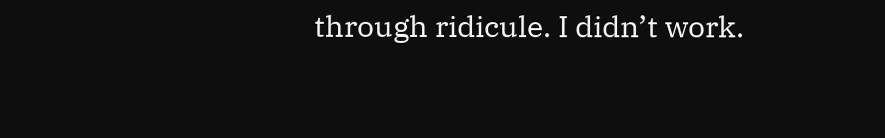through ridicule. I didn’t work.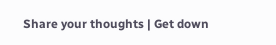Share your thoughts | Get down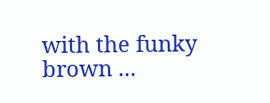with the funky brown ...